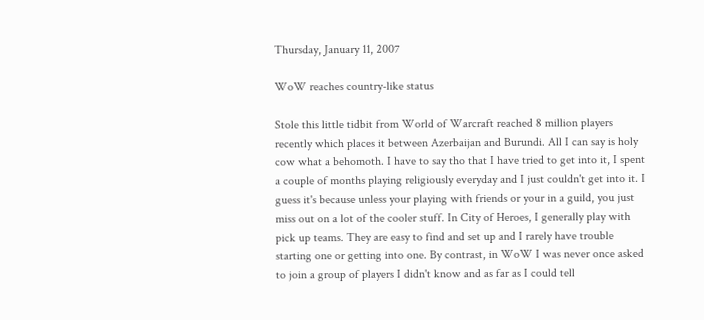Thursday, January 11, 2007

WoW reaches country-like status

Stole this little tidbit from World of Warcraft reached 8 million players recently which places it between Azerbaijan and Burundi. All I can say is holy cow what a behomoth. I have to say tho that I have tried to get into it, I spent a couple of months playing religiously everyday and I just couldn't get into it. I guess it's because unless your playing with friends or your in a guild, you just miss out on a lot of the cooler stuff. In City of Heroes, I generally play with pick up teams. They are easy to find and set up and I rarely have trouble starting one or getting into one. By contrast, in WoW I was never once asked to join a group of players I didn't know and as far as I could tell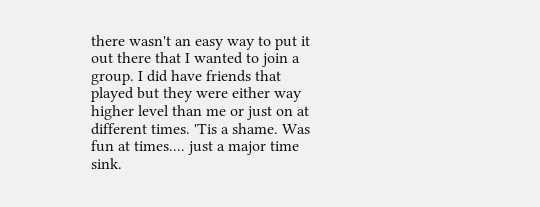there wasn't an easy way to put it out there that I wanted to join a group. I did have friends that played but they were either way higher level than me or just on at different times. 'Tis a shame. Was fun at times.... just a major time sink.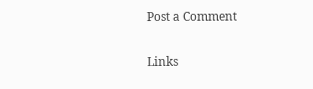Post a Comment

Links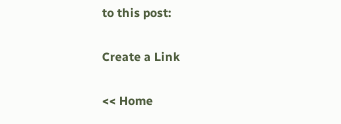to this post:

Create a Link

<< Home